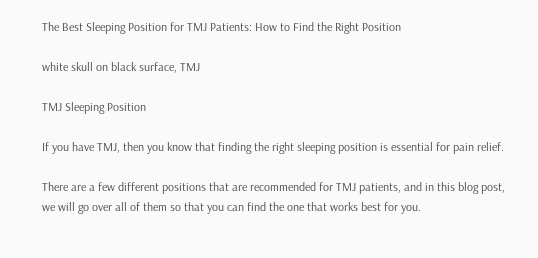The Best Sleeping Position for TMJ Patients: How to Find the Right Position

white skull on black surface, TMJ

TMJ Sleeping Position

If you have TMJ, then you know that finding the right sleeping position is essential for pain relief.

There are a few different positions that are recommended for TMJ patients, and in this blog post, we will go over all of them so that you can find the one that works best for you.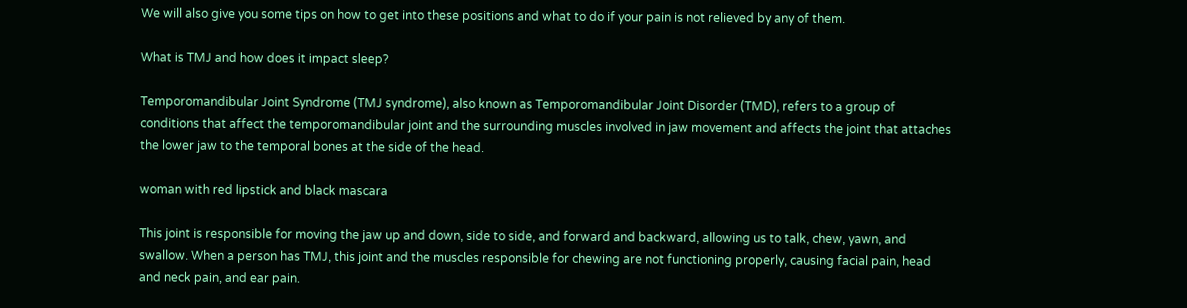We will also give you some tips on how to get into these positions and what to do if your pain is not relieved by any of them.

What is TMJ and how does it impact sleep?

Temporomandibular Joint Syndrome (TMJ syndrome), also known as Temporomandibular Joint Disorder (TMD), refers to a group of conditions that affect the temporomandibular joint and the surrounding muscles involved in jaw movement and affects the joint that attaches the lower jaw to the temporal bones at the side of the head.

woman with red lipstick and black mascara

This joint is responsible for moving the jaw up and down, side to side, and forward and backward, allowing us to talk, chew, yawn, and swallow. When a person has TMJ, this joint and the muscles responsible for chewing are not functioning properly, causing facial pain, head and neck pain, and ear pain.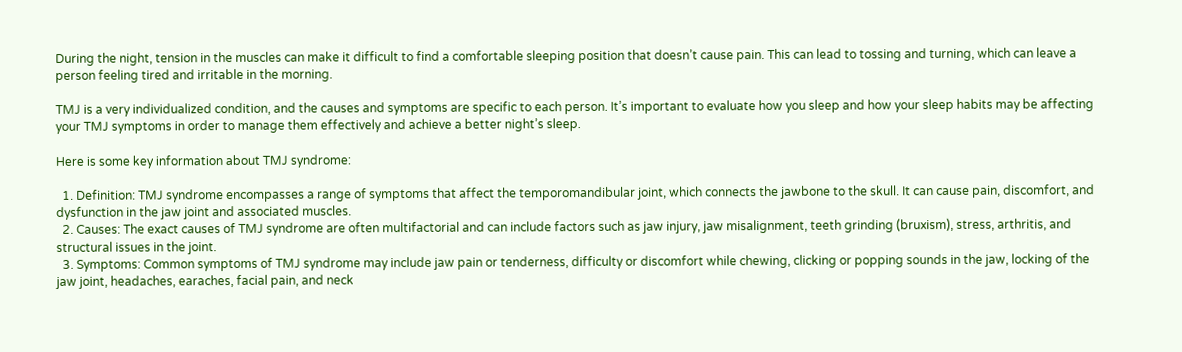During the night, tension in the muscles can make it difficult to find a comfortable sleeping position that doesn’t cause pain. This can lead to tossing and turning, which can leave a person feeling tired and irritable in the morning.

TMJ is a very individualized condition, and the causes and symptoms are specific to each person. It’s important to evaluate how you sleep and how your sleep habits may be affecting your TMJ symptoms in order to manage them effectively and achieve a better night’s sleep.

Here is some key information about TMJ syndrome:

  1. Definition: TMJ syndrome encompasses a range of symptoms that affect the temporomandibular joint, which connects the jawbone to the skull. It can cause pain, discomfort, and dysfunction in the jaw joint and associated muscles.
  2. Causes: The exact causes of TMJ syndrome are often multifactorial and can include factors such as jaw injury, jaw misalignment, teeth grinding (bruxism), stress, arthritis, and structural issues in the joint.
  3. Symptoms: Common symptoms of TMJ syndrome may include jaw pain or tenderness, difficulty or discomfort while chewing, clicking or popping sounds in the jaw, locking of the jaw joint, headaches, earaches, facial pain, and neck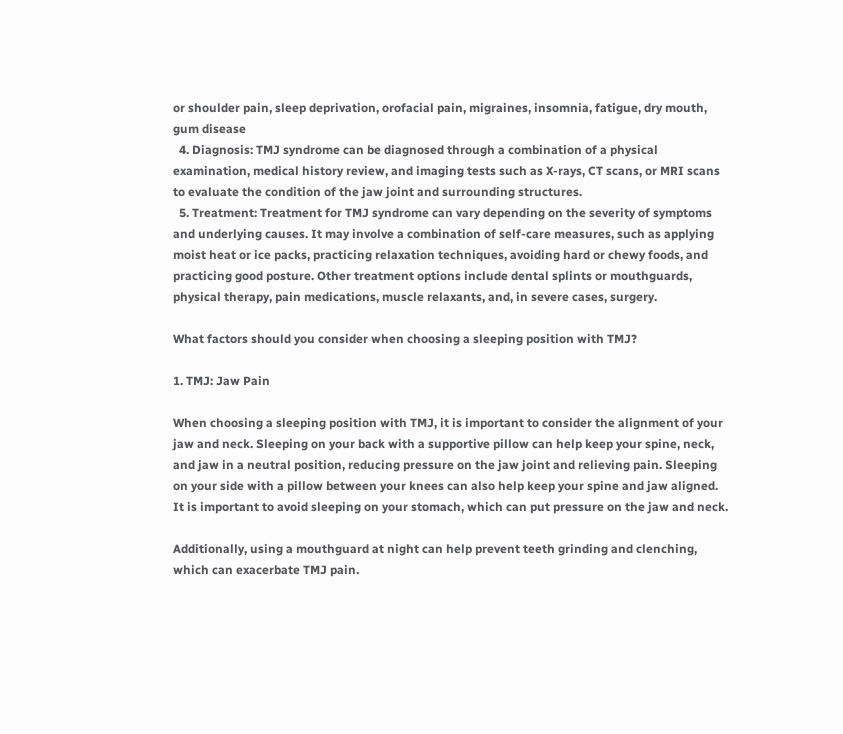or shoulder pain, sleep deprivation, orofacial pain, migraines, insomnia, fatigue, dry mouth, gum disease
  4. Diagnosis: TMJ syndrome can be diagnosed through a combination of a physical examination, medical history review, and imaging tests such as X-rays, CT scans, or MRI scans to evaluate the condition of the jaw joint and surrounding structures.
  5. Treatment: Treatment for TMJ syndrome can vary depending on the severity of symptoms and underlying causes. It may involve a combination of self-care measures, such as applying moist heat or ice packs, practicing relaxation techniques, avoiding hard or chewy foods, and practicing good posture. Other treatment options include dental splints or mouthguards, physical therapy, pain medications, muscle relaxants, and, in severe cases, surgery.

What factors should you consider when choosing a sleeping position with TMJ?

1. TMJ: Jaw Pain

When choosing a sleeping position with TMJ, it is important to consider the alignment of your jaw and neck. Sleeping on your back with a supportive pillow can help keep your spine, neck, and jaw in a neutral position, reducing pressure on the jaw joint and relieving pain. Sleeping on your side with a pillow between your knees can also help keep your spine and jaw aligned. It is important to avoid sleeping on your stomach, which can put pressure on the jaw and neck.

Additionally, using a mouthguard at night can help prevent teeth grinding and clenching, which can exacerbate TMJ pain.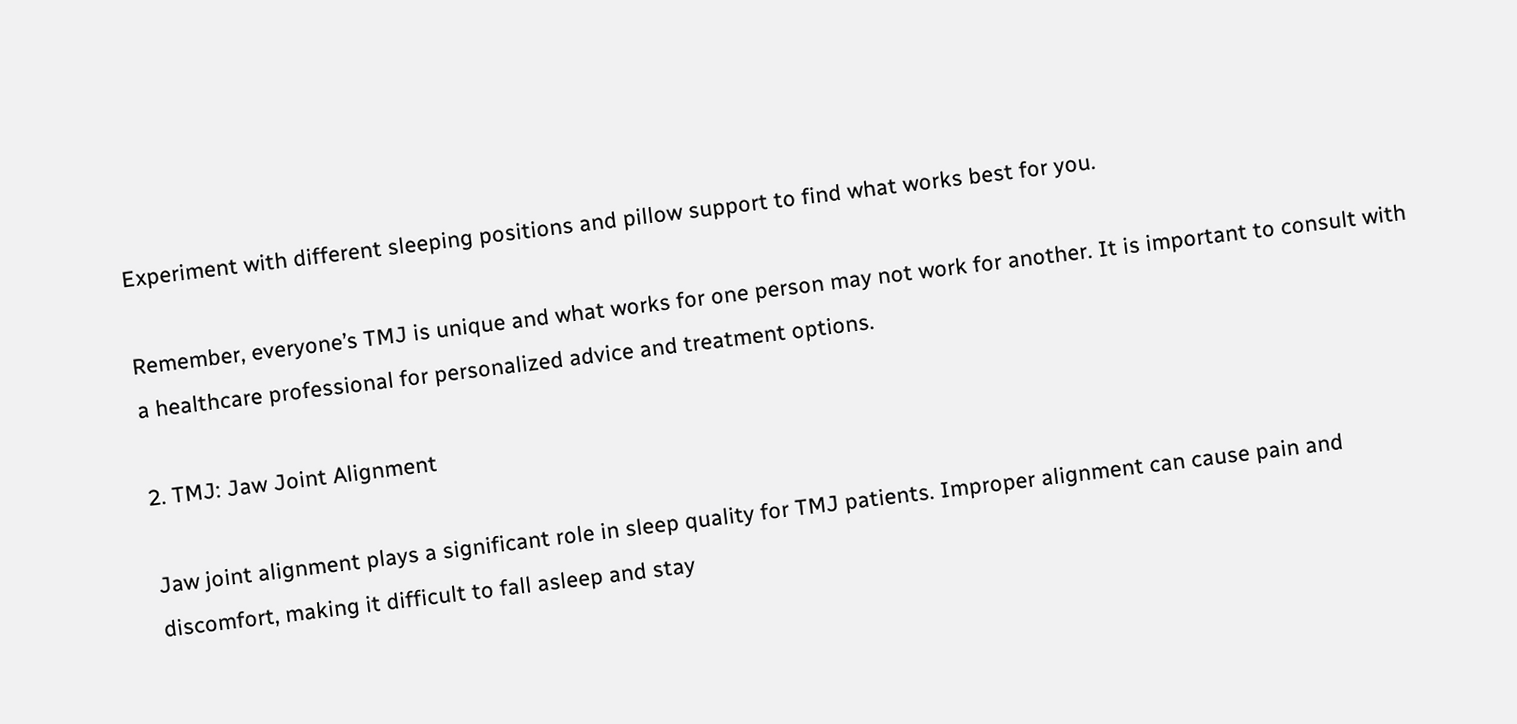Experiment with different sleeping positions and pillow support to find what works best for you.

Remember, everyone’s TMJ is unique and what works for one person may not work for another. It is important to consult with a healthcare professional for personalized advice and treatment options.

2. TMJ: Jaw Joint Alignment

Jaw joint alignment plays a significant role in sleep quality for TMJ patients. Improper alignment can cause pain and discomfort, making it difficult to fall asleep and stay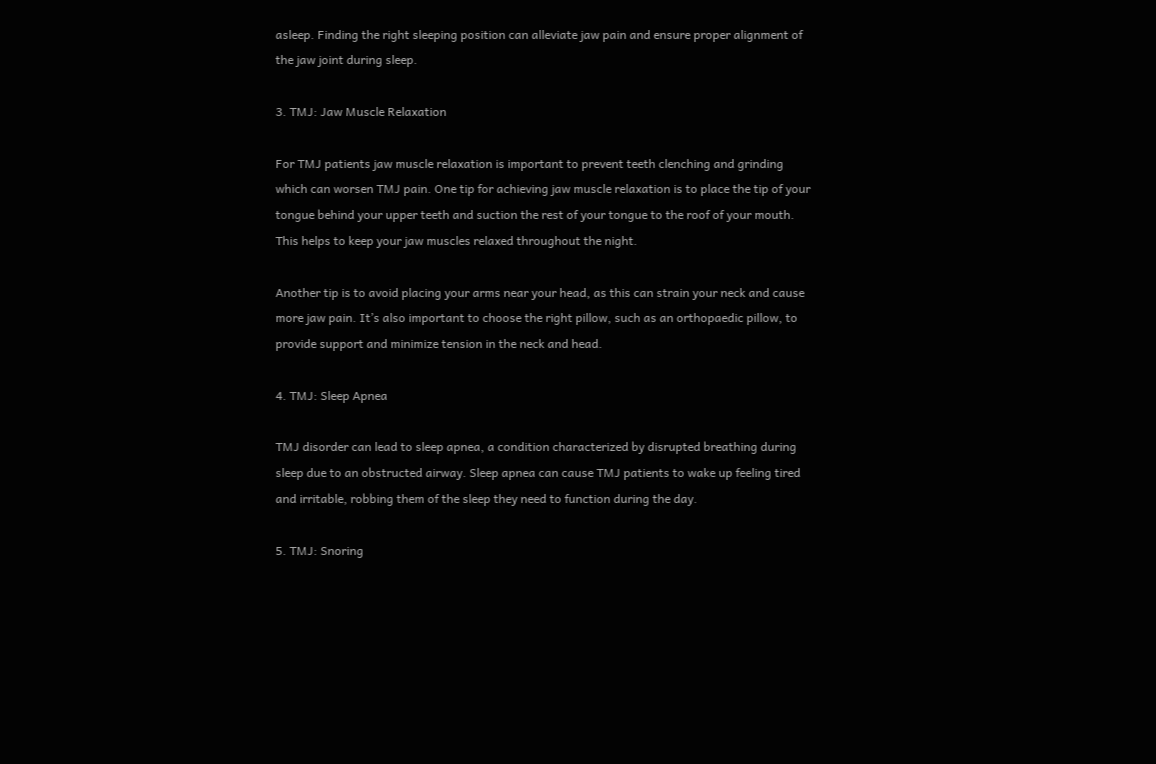asleep. Finding the right sleeping position can alleviate jaw pain and ensure proper alignment of the jaw joint during sleep.

3. TMJ: Jaw Muscle Relaxation

For TMJ patients jaw muscle relaxation is important to prevent teeth clenching and grinding which can worsen TMJ pain. One tip for achieving jaw muscle relaxation is to place the tip of your tongue behind your upper teeth and suction the rest of your tongue to the roof of your mouth. This helps to keep your jaw muscles relaxed throughout the night.

Another tip is to avoid placing your arms near your head, as this can strain your neck and cause more jaw pain. It’s also important to choose the right pillow, such as an orthopaedic pillow, to provide support and minimize tension in the neck and head.

4. TMJ: Sleep Apnea

TMJ disorder can lead to sleep apnea, a condition characterized by disrupted breathing during sleep due to an obstructed airway. Sleep apnea can cause TMJ patients to wake up feeling tired and irritable, robbing them of the sleep they need to function during the day.

5. TMJ: Snoring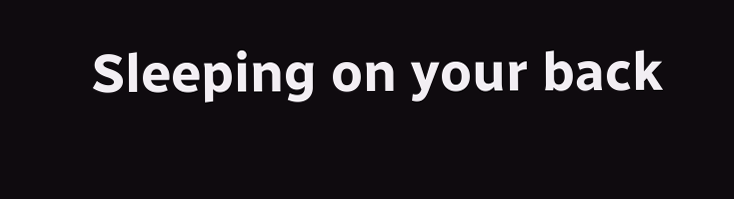Sleeping on your back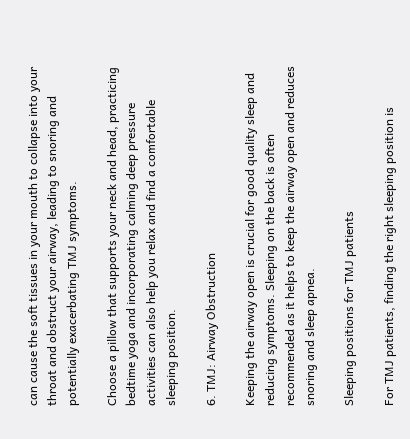can cause the soft tissues in your mouth to collapse into your throat and obstruct your airway, leading to snoring and potentially exacerbating TMJ symptoms.

Choose a pillow that supports your neck and head, practicing bedtime yoga and incorporating calming deep pressure activities can also help you relax and find a comfortable sleeping position.

6. TMJ: Airway Obstruction

Keeping the airway open is crucial for good quality sleep and reducing symptoms. Sleeping on the back is often recommended as it helps to keep the airway open and reduces snoring and sleep apnea.

Sleeping positions for TMJ patients

For TMJ patients, finding the right sleeping position is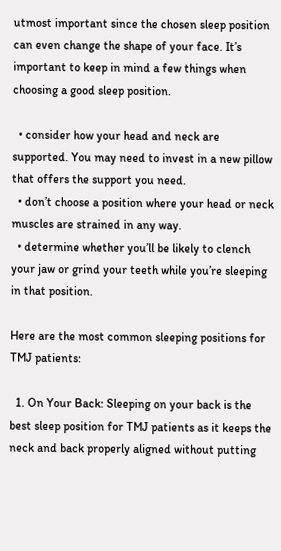utmost important since the chosen sleep position can even change the shape of your face. It’s important to keep in mind a few things when choosing a good sleep position.

  • consider how your head and neck are supported. You may need to invest in a new pillow that offers the support you need.
  • don’t choose a position where your head or neck muscles are strained in any way.
  • determine whether you’ll be likely to clench your jaw or grind your teeth while you’re sleeping in that position.

Here are the most common sleeping positions for TMJ patients:

  1. On Your Back: Sleeping on your back is the best sleep position for TMJ patients as it keeps the neck and back properly aligned without putting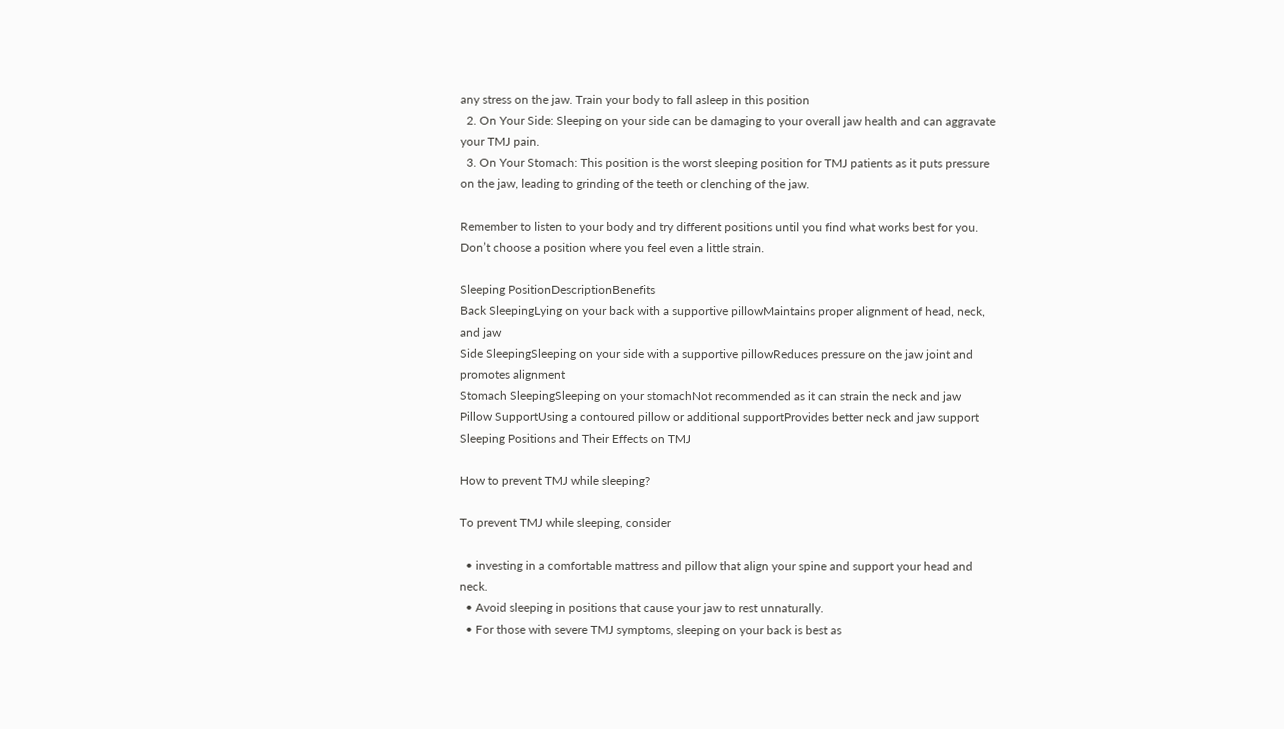any stress on the jaw. Train your body to fall asleep in this position
  2. On Your Side: Sleeping on your side can be damaging to your overall jaw health and can aggravate your TMJ pain.
  3. On Your Stomach: This position is the worst sleeping position for TMJ patients as it puts pressure on the jaw, leading to grinding of the teeth or clenching of the jaw.

Remember to listen to your body and try different positions until you find what works best for you. Don’t choose a position where you feel even a little strain.

Sleeping PositionDescriptionBenefits
Back SleepingLying on your back with a supportive pillowMaintains proper alignment of head, neck, and jaw
Side SleepingSleeping on your side with a supportive pillowReduces pressure on the jaw joint and promotes alignment
Stomach SleepingSleeping on your stomachNot recommended as it can strain the neck and jaw
Pillow SupportUsing a contoured pillow or additional supportProvides better neck and jaw support
Sleeping Positions and Their Effects on TMJ

How to prevent TMJ while sleeping?

To prevent TMJ while sleeping, consider

  • investing in a comfortable mattress and pillow that align your spine and support your head and neck.
  • Avoid sleeping in positions that cause your jaw to rest unnaturally.
  • For those with severe TMJ symptoms, sleeping on your back is best as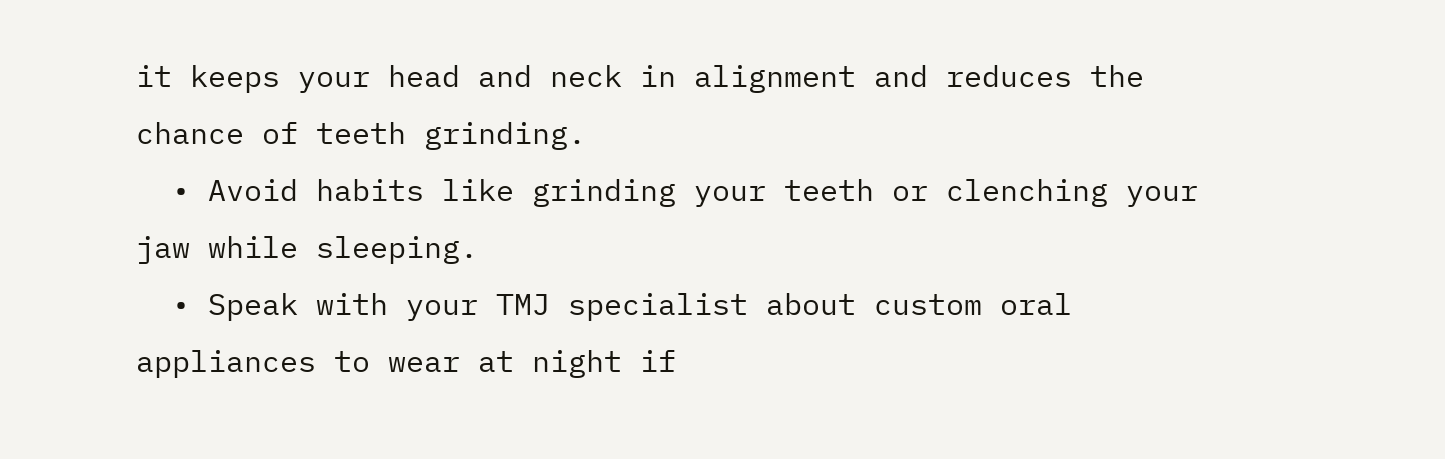it keeps your head and neck in alignment and reduces the chance of teeth grinding.
  • Avoid habits like grinding your teeth or clenching your jaw while sleeping.
  • Speak with your TMJ specialist about custom oral appliances to wear at night if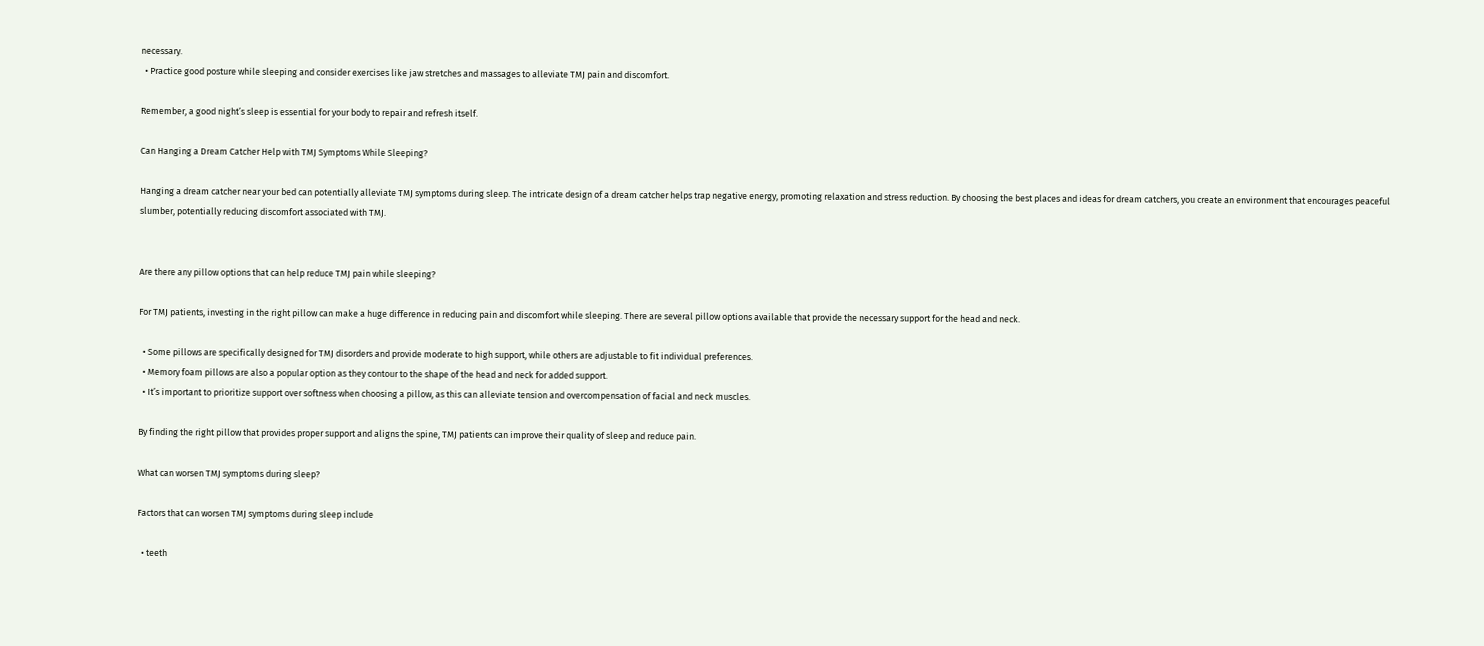necessary.
  • Practice good posture while sleeping and consider exercises like jaw stretches and massages to alleviate TMJ pain and discomfort.

Remember, a good night’s sleep is essential for your body to repair and refresh itself.

Can Hanging a Dream Catcher Help with TMJ Symptoms While Sleeping?

Hanging a dream catcher near your bed can potentially alleviate TMJ symptoms during sleep. The intricate design of a dream catcher helps trap negative energy, promoting relaxation and stress reduction. By choosing the best places and ideas for dream catchers, you create an environment that encourages peaceful slumber, potentially reducing discomfort associated with TMJ.


Are there any pillow options that can help reduce TMJ pain while sleeping?

For TMJ patients, investing in the right pillow can make a huge difference in reducing pain and discomfort while sleeping. There are several pillow options available that provide the necessary support for the head and neck.

  • Some pillows are specifically designed for TMJ disorders and provide moderate to high support, while others are adjustable to fit individual preferences.
  • Memory foam pillows are also a popular option as they contour to the shape of the head and neck for added support.
  • It’s important to prioritize support over softness when choosing a pillow, as this can alleviate tension and overcompensation of facial and neck muscles.

By finding the right pillow that provides proper support and aligns the spine, TMJ patients can improve their quality of sleep and reduce pain.

What can worsen TMJ symptoms during sleep?

Factors that can worsen TMJ symptoms during sleep include

  • teeth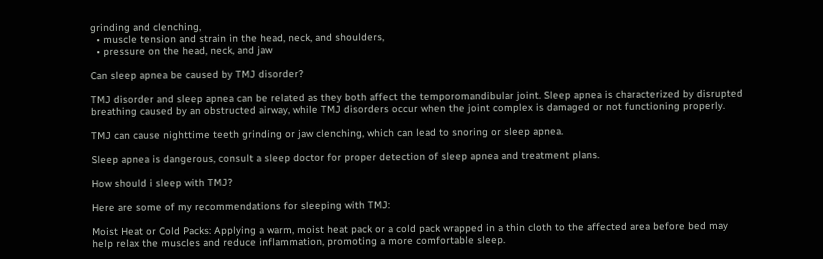grinding and clenching,
  • muscle tension and strain in the head, neck, and shoulders,
  • pressure on the head, neck, and jaw

Can sleep apnea be caused by TMJ disorder?

TMJ disorder and sleep apnea can be related as they both affect the temporomandibular joint. Sleep apnea is characterized by disrupted breathing caused by an obstructed airway, while TMJ disorders occur when the joint complex is damaged or not functioning properly.

TMJ can cause nighttime teeth grinding or jaw clenching, which can lead to snoring or sleep apnea.

Sleep apnea is dangerous, consult a sleep doctor for proper detection of sleep apnea and treatment plans.

How should i sleep with TMJ?

Here are some of my recommendations for sleeping with TMJ:

Moist Heat or Cold Packs: Applying a warm, moist heat pack or a cold pack wrapped in a thin cloth to the affected area before bed may help relax the muscles and reduce inflammation, promoting a more comfortable sleep.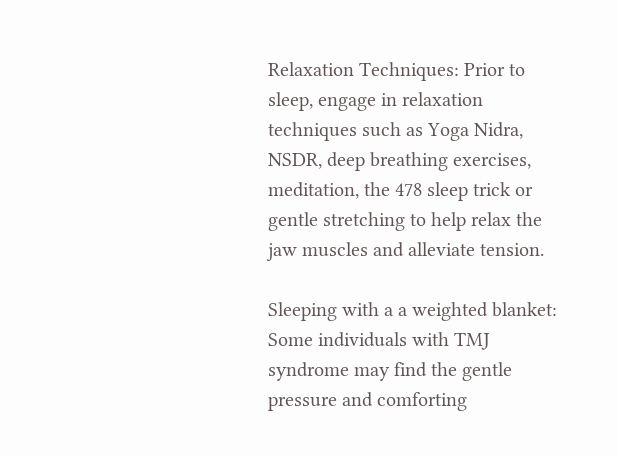Relaxation Techniques: Prior to sleep, engage in relaxation techniques such as Yoga Nidra, NSDR, deep breathing exercises, meditation, the 478 sleep trick or gentle stretching to help relax the jaw muscles and alleviate tension.

Sleeping with a a weighted blanket: Some individuals with TMJ syndrome may find the gentle pressure and comforting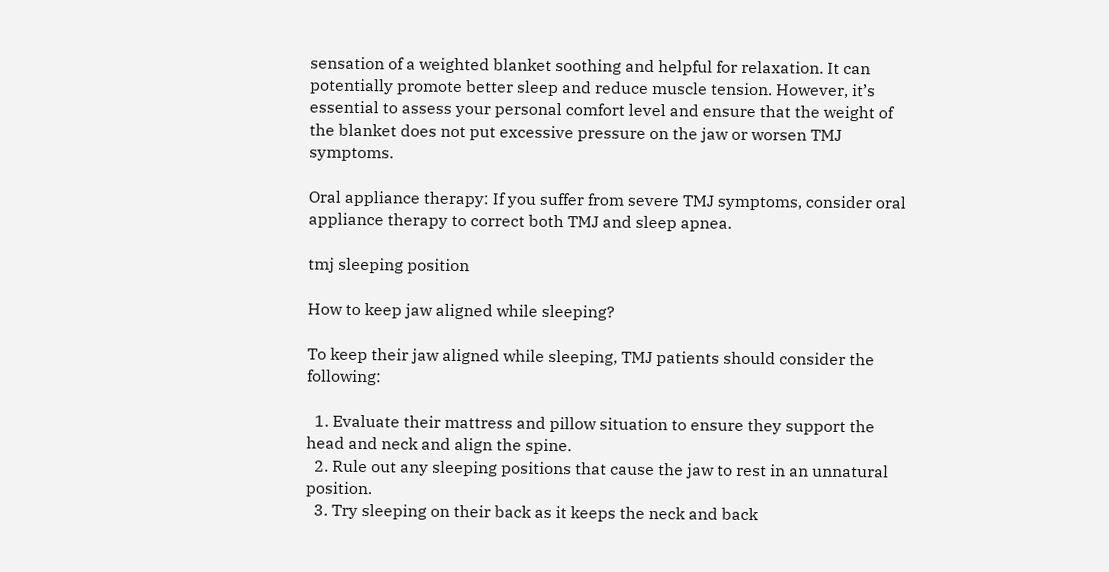sensation of a weighted blanket soothing and helpful for relaxation. It can potentially promote better sleep and reduce muscle tension. However, it’s essential to assess your personal comfort level and ensure that the weight of the blanket does not put excessive pressure on the jaw or worsen TMJ symptoms.

Oral appliance therapy: If you suffer from severe TMJ symptoms, consider oral appliance therapy to correct both TMJ and sleep apnea.

tmj sleeping position

How to keep jaw aligned while sleeping?

To keep their jaw aligned while sleeping, TMJ patients should consider the following:

  1. Evaluate their mattress and pillow situation to ensure they support the head and neck and align the spine.
  2. Rule out any sleeping positions that cause the jaw to rest in an unnatural position.
  3. Try sleeping on their back as it keeps the neck and back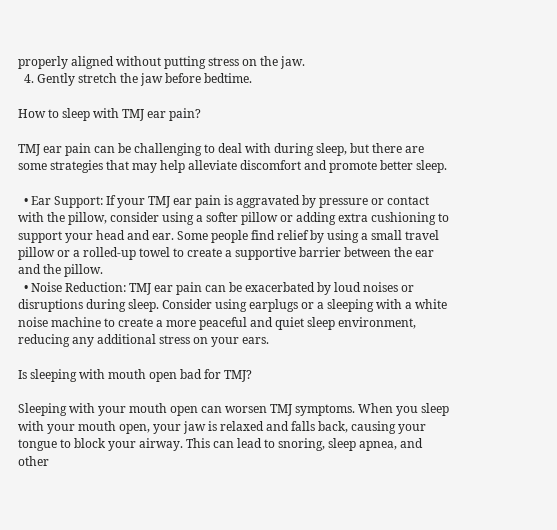properly aligned without putting stress on the jaw.
  4. Gently stretch the jaw before bedtime.

How to sleep with TMJ ear pain?

TMJ ear pain can be challenging to deal with during sleep, but there are some strategies that may help alleviate discomfort and promote better sleep.

  • Ear Support: If your TMJ ear pain is aggravated by pressure or contact with the pillow, consider using a softer pillow or adding extra cushioning to support your head and ear. Some people find relief by using a small travel pillow or a rolled-up towel to create a supportive barrier between the ear and the pillow.
  • Noise Reduction: TMJ ear pain can be exacerbated by loud noises or disruptions during sleep. Consider using earplugs or a sleeping with a white noise machine to create a more peaceful and quiet sleep environment, reducing any additional stress on your ears.

Is sleeping with mouth open bad for TMJ?

Sleeping with your mouth open can worsen TMJ symptoms. When you sleep with your mouth open, your jaw is relaxed and falls back, causing your tongue to block your airway. This can lead to snoring, sleep apnea, and other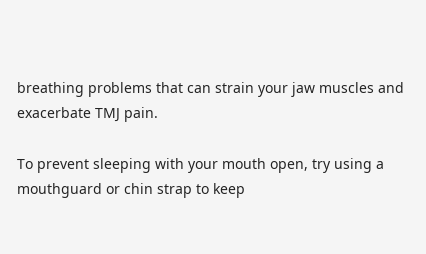breathing problems that can strain your jaw muscles and exacerbate TMJ pain.

To prevent sleeping with your mouth open, try using a mouthguard or chin strap to keep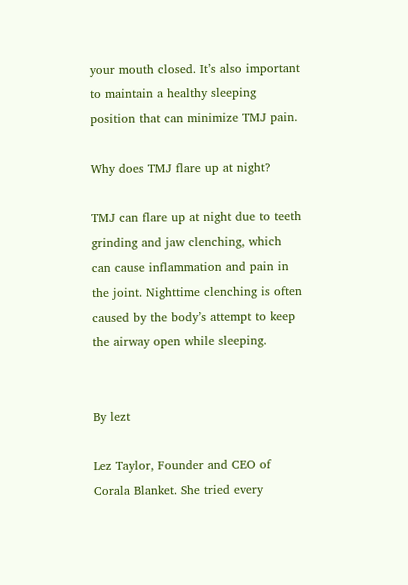your mouth closed. It’s also important to maintain a healthy sleeping position that can minimize TMJ pain.

Why does TMJ flare up at night?

TMJ can flare up at night due to teeth grinding and jaw clenching, which can cause inflammation and pain in the joint. Nighttime clenching is often caused by the body’s attempt to keep the airway open while sleeping.


By lezt

Lez Taylor, Founder and CEO of Corala Blanket. She tried every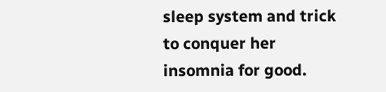sleep system and trick to conquer her insomnia for good.